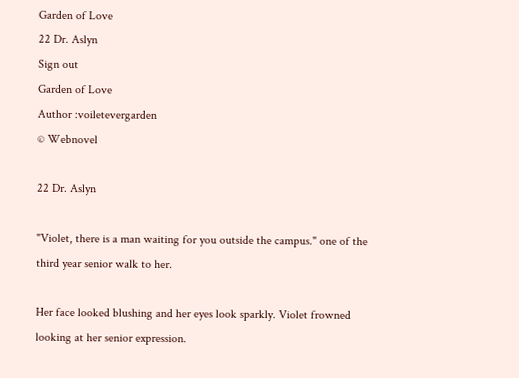Garden of Love
22 Dr. Aslyn
Sign out
Garden of Love
Author :voiletevergarden
© Webnovel

22 Dr. Aslyn

"Violet, there is a man waiting for you outside the campus." one of the third year senior walk to her.

Her face looked blushing and her eyes look sparkly. Violet frowned looking at her senior expression.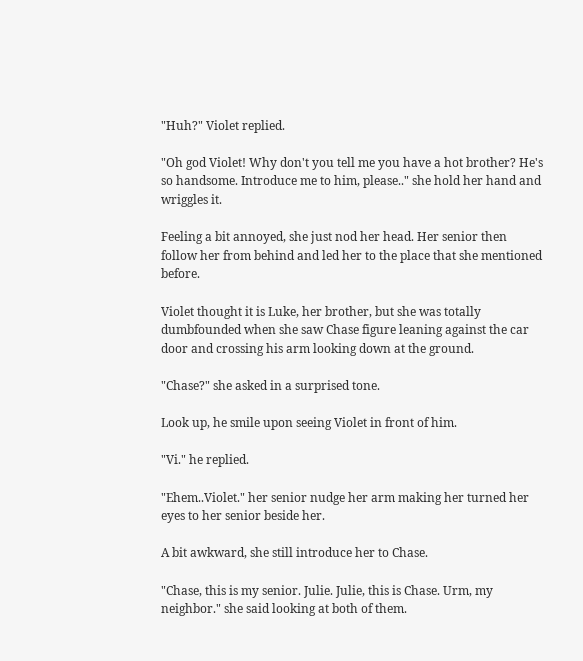"Huh?" Violet replied.

"Oh god Violet! Why don't you tell me you have a hot brother? He's so handsome. Introduce me to him, please.." she hold her hand and wriggles it.

Feeling a bit annoyed, she just nod her head. Her senior then follow her from behind and led her to the place that she mentioned before.

Violet thought it is Luke, her brother, but she was totally dumbfounded when she saw Chase figure leaning against the car door and crossing his arm looking down at the ground.

"Chase?" she asked in a surprised tone.

Look up, he smile upon seeing Violet in front of him.

"Vi." he replied.

"Ehem..Violet." her senior nudge her arm making her turned her eyes to her senior beside her.

A bit awkward, she still introduce her to Chase.

"Chase, this is my senior. Julie. Julie, this is Chase. Urm, my neighbor." she said looking at both of them.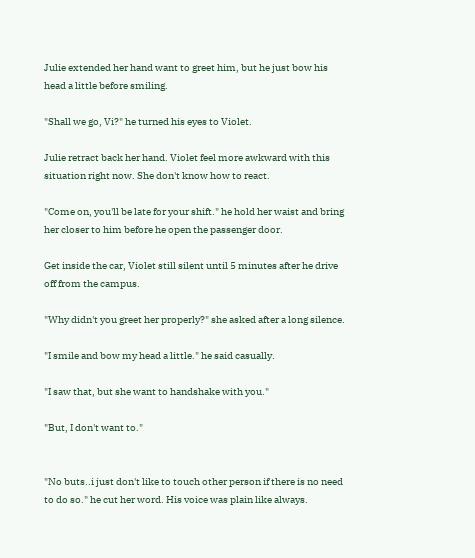Julie extended her hand want to greet him, but he just bow his head a little before smiling.

"Shall we go, Vi?" he turned his eyes to Violet.

Julie retract back her hand. Violet feel more awkward with this situation right now. She don't know how to react.

"Come on, you'll be late for your shift." he hold her waist and bring her closer to him before he open the passenger door.

Get inside the car, Violet still silent until 5 minutes after he drive off from the campus.

"Why didn't you greet her properly?" she asked after a long silence.

"I smile and bow my head a little." he said casually.

"I saw that, but she want to handshake with you."

"But, I don't want to."


"No buts..i just don't like to touch other person if there is no need to do so." he cut her word. His voice was plain like always.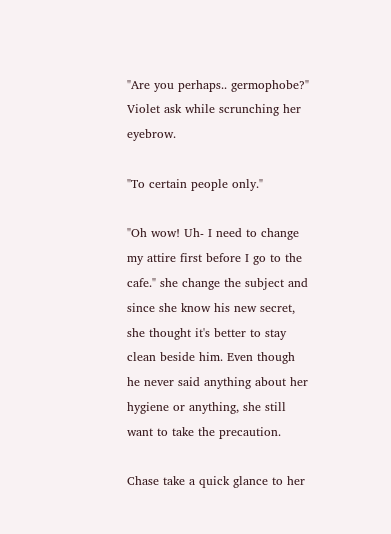"Are you perhaps.. germophobe?" Violet ask while scrunching her eyebrow.

"To certain people only."

"Oh wow! Uh- I need to change my attire first before I go to the cafe." she change the subject and since she know his new secret, she thought it's better to stay clean beside him. Even though he never said anything about her hygiene or anything, she still want to take the precaution.

Chase take a quick glance to her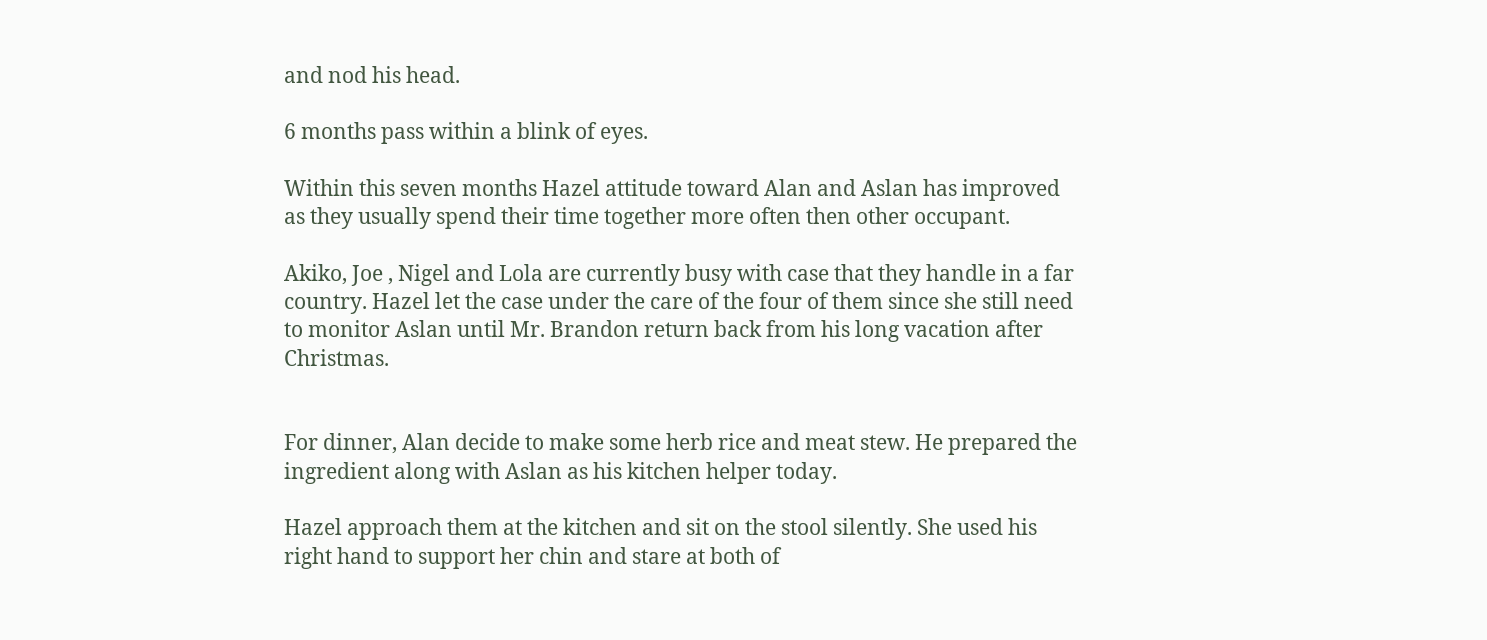and nod his head.

6 months pass within a blink of eyes.

Within this seven months Hazel attitude toward Alan and Aslan has improved as they usually spend their time together more often then other occupant.

Akiko, Joe , Nigel and Lola are currently busy with case that they handle in a far country. Hazel let the case under the care of the four of them since she still need to monitor Aslan until Mr. Brandon return back from his long vacation after Christmas.


For dinner, Alan decide to make some herb rice and meat stew. He prepared the ingredient along with Aslan as his kitchen helper today.

Hazel approach them at the kitchen and sit on the stool silently. She used his right hand to support her chin and stare at both of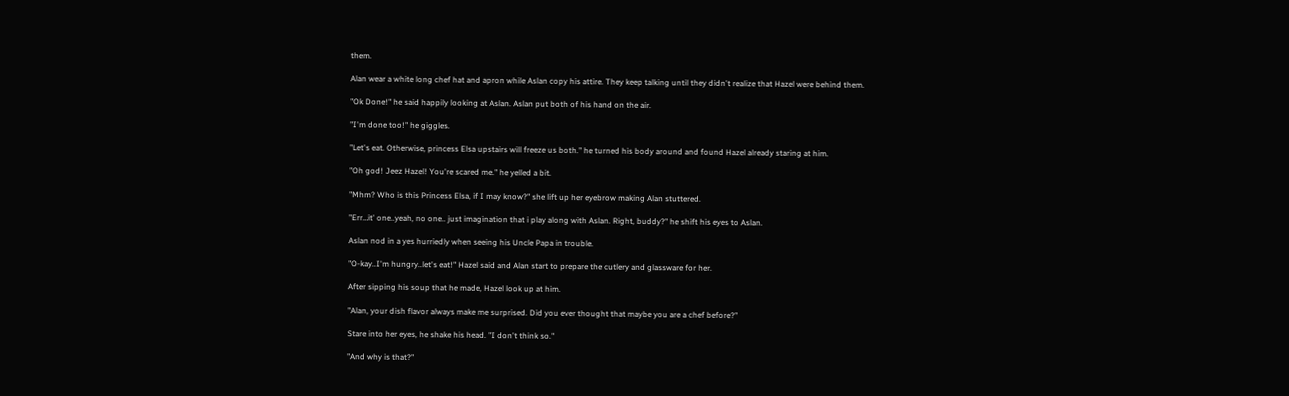them.

Alan wear a white long chef hat and apron while Aslan copy his attire. They keep talking until they didn't realize that Hazel were behind them.

"Ok Done!" he said happily looking at Aslan. Aslan put both of his hand on the air.

"I'm done too!" he giggles.

"Let's eat. Otherwise, princess Elsa upstairs will freeze us both." he turned his body around and found Hazel already staring at him.

"Oh god! Jeez Hazel! You're scared me." he yelled a bit.

"Mhm? Who is this Princess Elsa, if I may know?" she lift up her eyebrow making Alan stuttered.

"Err…it' one..yeah, no one.. just imagination that i play along with Aslan. Right, buddy?" he shift his eyes to Aslan.

Aslan nod in a yes hurriedly when seeing his Uncle Papa in trouble.

"O-kay..I'm hungry..let's eat!" Hazel said and Alan start to prepare the cutlery and glassware for her.

After sipping his soup that he made, Hazel look up at him.

"Alan, your dish flavor always make me surprised. Did you ever thought that maybe you are a chef before?"

Stare into her eyes, he shake his head. "I don't think so."

"And why is that?"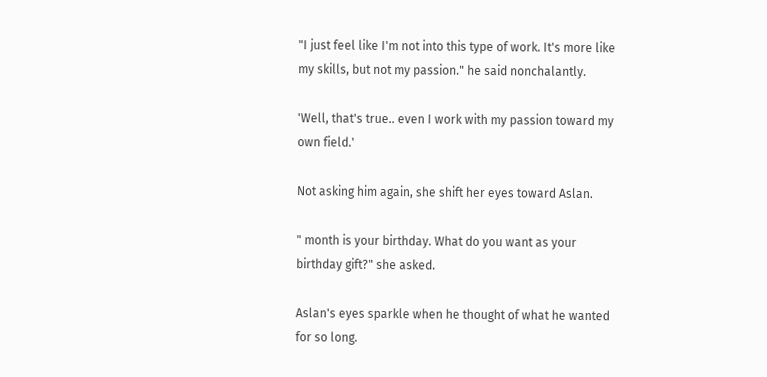"I just feel like I'm not into this type of work. It's more like my skills, but not my passion." he said nonchalantly.

'Well, that's true.. even I work with my passion toward my own field.'

Not asking him again, she shift her eyes toward Aslan.

" month is your birthday. What do you want as your birthday gift?" she asked.

Aslan's eyes sparkle when he thought of what he wanted for so long.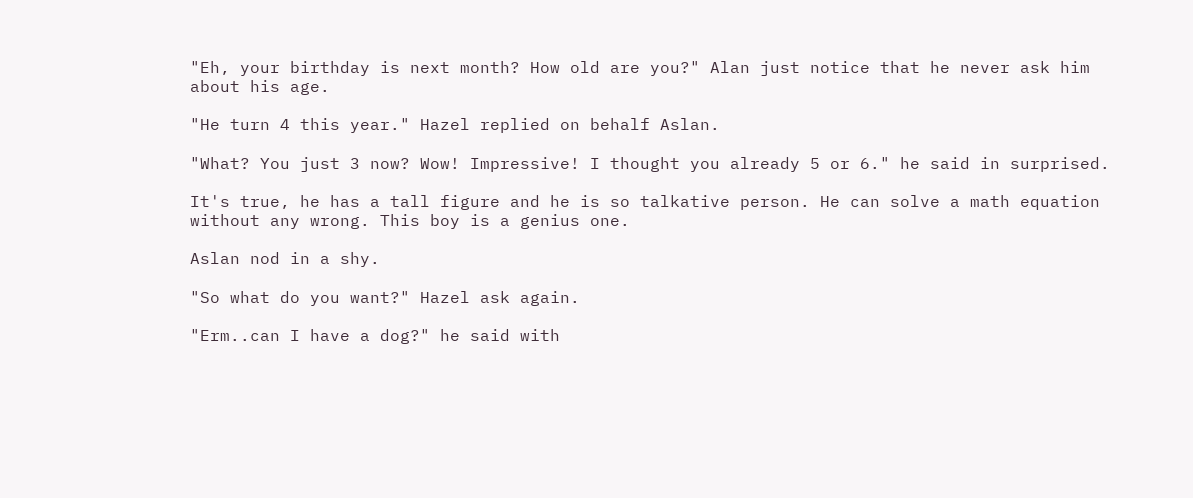"Eh, your birthday is next month? How old are you?" Alan just notice that he never ask him about his age.

"He turn 4 this year." Hazel replied on behalf Aslan.

"What? You just 3 now? Wow! Impressive! I thought you already 5 or 6." he said in surprised.

It's true, he has a tall figure and he is so talkative person. He can solve a math equation without any wrong. This boy is a genius one.

Aslan nod in a shy.

"So what do you want?" Hazel ask again.

"Erm..can I have a dog?" he said with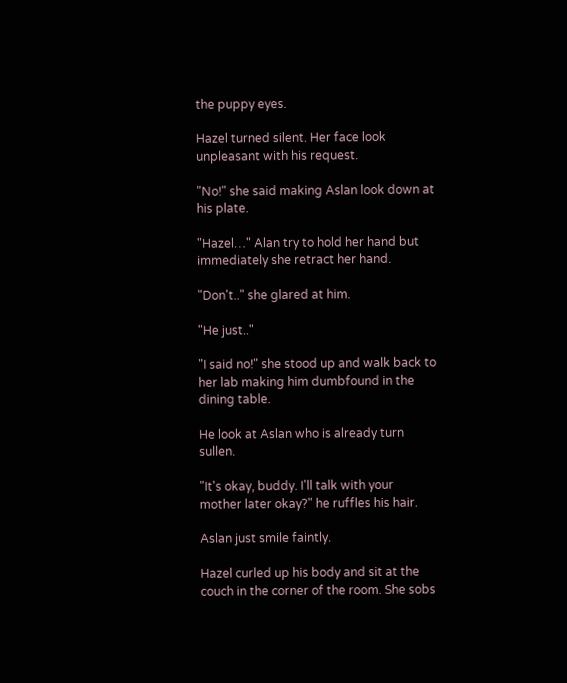the puppy eyes.

Hazel turned silent. Her face look unpleasant with his request.

"No!" she said making Aslan look down at his plate.

"Hazel…" Alan try to hold her hand but immediately she retract her hand.

"Don't.." she glared at him.

"He just.."

"I said no!" she stood up and walk back to her lab making him dumbfound in the dining table.

He look at Aslan who is already turn sullen.

"It's okay, buddy. I'll talk with your mother later okay?" he ruffles his hair.

Aslan just smile faintly.

Hazel curled up his body and sit at the couch in the corner of the room. She sobs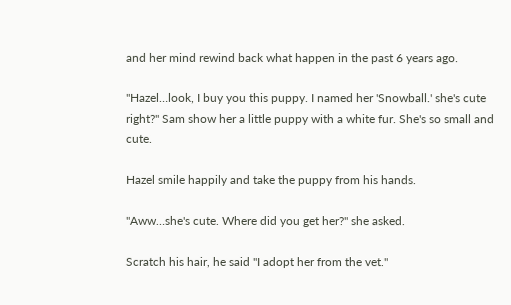and her mind rewind back what happen in the past 6 years ago.

"Hazel…look, I buy you this puppy. I named her 'Snowball.' she's cute right?" Sam show her a little puppy with a white fur. She's so small and cute.

Hazel smile happily and take the puppy from his hands.

"Aww…she's cute. Where did you get her?" she asked.

Scratch his hair, he said "I adopt her from the vet."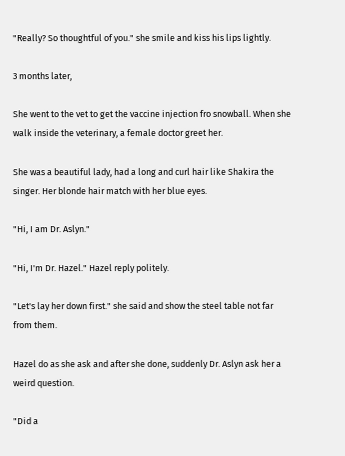"Really? So thoughtful of you." she smile and kiss his lips lightly.

3 months later,

She went to the vet to get the vaccine injection fro snowball. When she walk inside the veterinary, a female doctor greet her.

She was a beautiful lady, had a long and curl hair like Shakira the singer. Her blonde hair match with her blue eyes.

"Hi, I am Dr. Aslyn."

"Hi, I'm Dr. Hazel." Hazel reply politely.

"Let's lay her down first." she said and show the steel table not far from them.

Hazel do as she ask and after she done, suddenly Dr. Aslyn ask her a weird question.

"Did a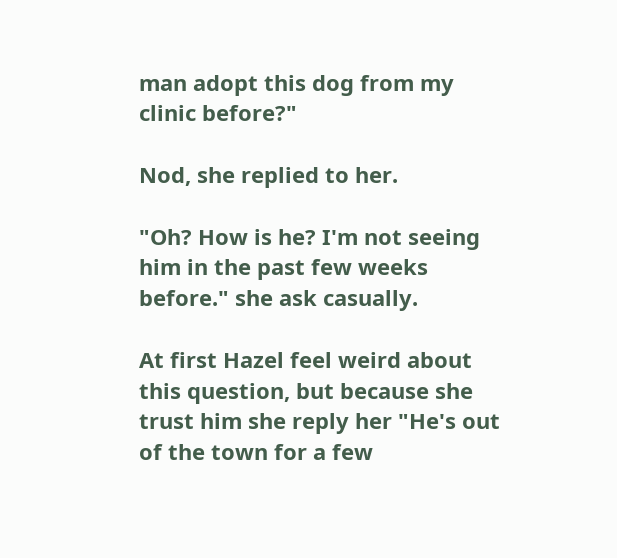man adopt this dog from my clinic before?"

Nod, she replied to her.

"Oh? How is he? I'm not seeing him in the past few weeks before." she ask casually.

At first Hazel feel weird about this question, but because she trust him she reply her "He's out of the town for a few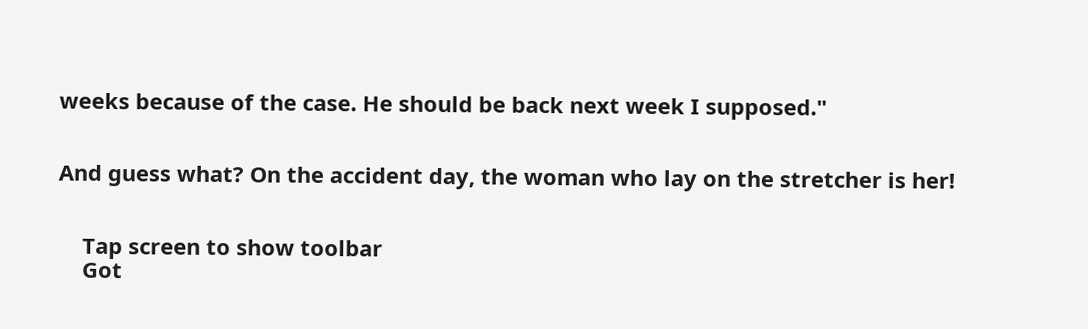weeks because of the case. He should be back next week I supposed."


And guess what? On the accident day, the woman who lay on the stretcher is her!


    Tap screen to show toolbar
    Got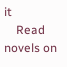it
    Read novels on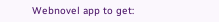Webnovel app to get: